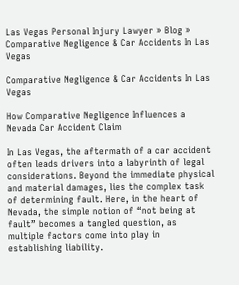Las Vegas Personal Injury Lawyer » Blog » Comparative Negligence & Car Accidents In Las Vegas

Comparative Negligence & Car Accidents In Las Vegas

How Comparative Negligence Influences a Nevada Car Accident Claim

In Las Vegas, the aftermath of a car accident often leads drivers into a labyrinth of legal considerations. Beyond the immediate physical and material damages, lies the complex task of determining fault. Here, in the heart of Nevada, the simple notion of “not being at fault” becomes a tangled question, as multiple factors come into play in establishing liability.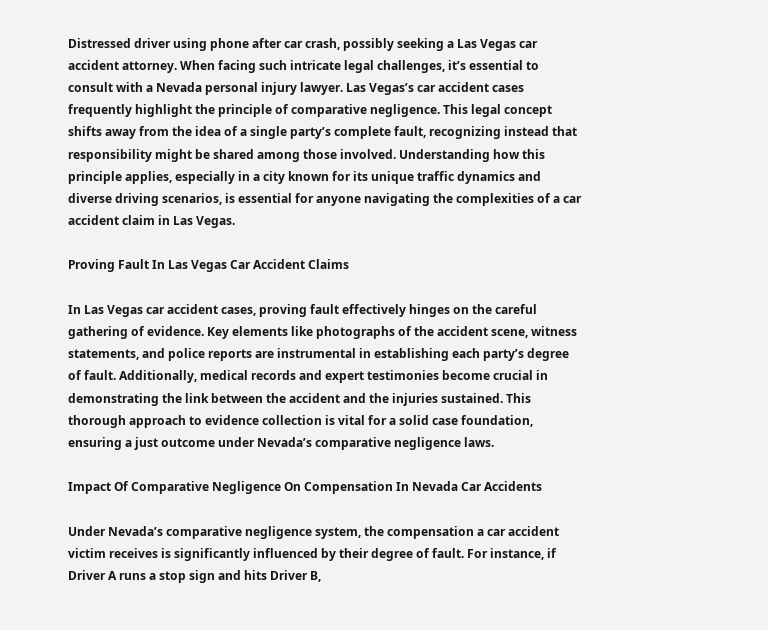Distressed driver using phone after car crash, possibly seeking a Las Vegas car accident attorney. When facing such intricate legal challenges, it’s essential to consult with a Nevada personal injury lawyer. Las Vegas’s car accident cases frequently highlight the principle of comparative negligence. This legal concept shifts away from the idea of a single party’s complete fault, recognizing instead that responsibility might be shared among those involved. Understanding how this principle applies, especially in a city known for its unique traffic dynamics and diverse driving scenarios, is essential for anyone navigating the complexities of a car accident claim in Las Vegas.

Proving Fault In Las Vegas Car Accident Claims

In Las Vegas car accident cases, proving fault effectively hinges on the careful gathering of evidence. Key elements like photographs of the accident scene, witness statements, and police reports are instrumental in establishing each party’s degree of fault. Additionally, medical records and expert testimonies become crucial in demonstrating the link between the accident and the injuries sustained. This thorough approach to evidence collection is vital for a solid case foundation, ensuring a just outcome under Nevada’s comparative negligence laws.

Impact Of Comparative Negligence On Compensation In Nevada Car Accidents

Under Nevada’s comparative negligence system, the compensation a car accident victim receives is significantly influenced by their degree of fault. For instance, if Driver A runs a stop sign and hits Driver B,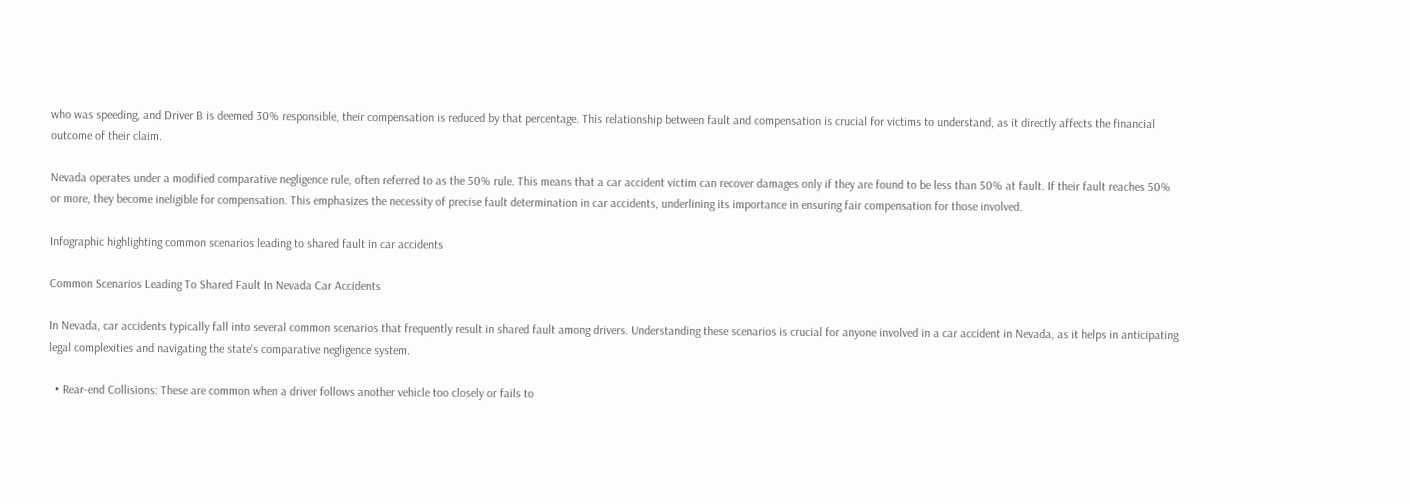who was speeding, and Driver B is deemed 30% responsible, their compensation is reduced by that percentage. This relationship between fault and compensation is crucial for victims to understand, as it directly affects the financial outcome of their claim.

Nevada operates under a modified comparative negligence rule, often referred to as the 50% rule. This means that a car accident victim can recover damages only if they are found to be less than 50% at fault. If their fault reaches 50% or more, they become ineligible for compensation. This emphasizes the necessity of precise fault determination in car accidents, underlining its importance in ensuring fair compensation for those involved.

Infographic highlighting common scenarios leading to shared fault in car accidents

Common Scenarios Leading To Shared Fault In Nevada Car Accidents

In Nevada, car accidents typically fall into several common scenarios that frequently result in shared fault among drivers. Understanding these scenarios is crucial for anyone involved in a car accident in Nevada, as it helps in anticipating legal complexities and navigating the state’s comparative negligence system.

  • Rear-end Collisions: These are common when a driver follows another vehicle too closely or fails to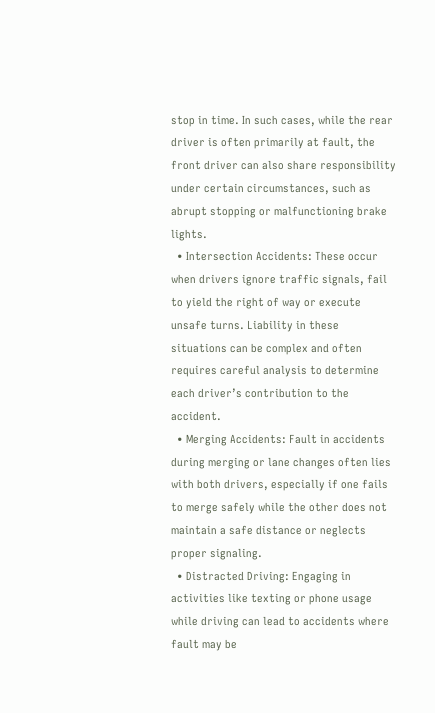stop in time. In such cases, while the rear driver is often primarily at fault, the front driver can also share responsibility under certain circumstances, such as abrupt stopping or malfunctioning brake lights.
  • Intersection Accidents: These occur when drivers ignore traffic signals, fail to yield the right of way or execute unsafe turns. Liability in these situations can be complex and often requires careful analysis to determine each driver’s contribution to the accident.
  • Merging Accidents: Fault in accidents during merging or lane changes often lies with both drivers, especially if one fails to merge safely while the other does not maintain a safe distance or neglects proper signaling.
  • Distracted Driving: Engaging in activities like texting or phone usage while driving can lead to accidents where fault may be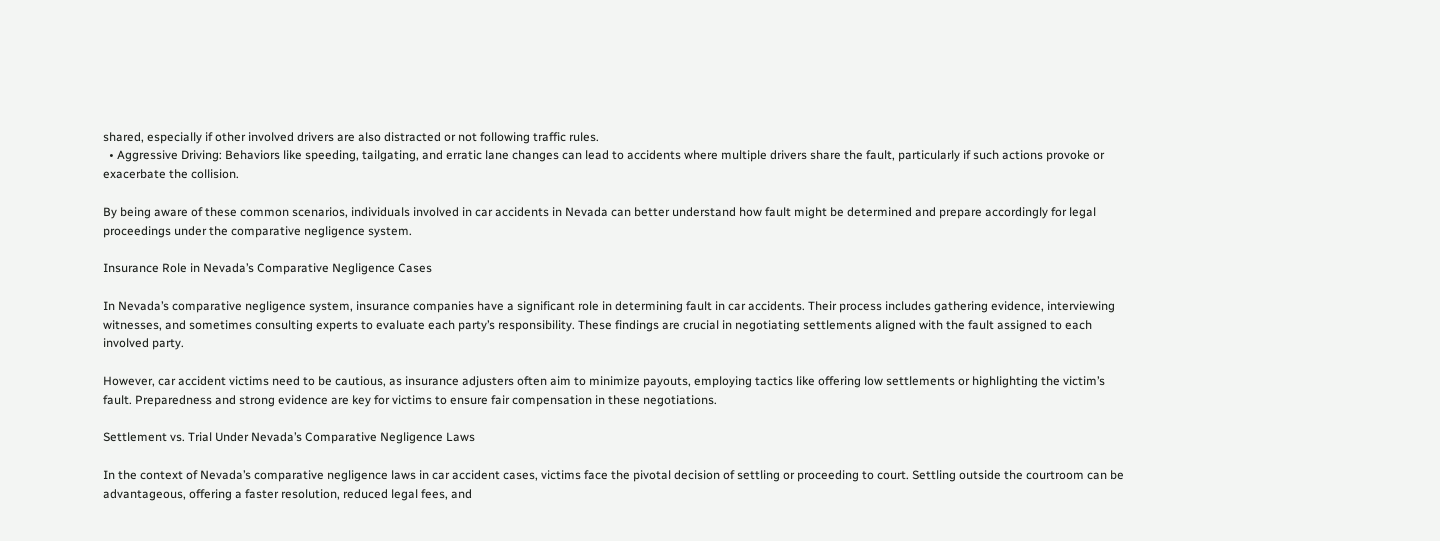shared, especially if other involved drivers are also distracted or not following traffic rules.
  • Aggressive Driving: Behaviors like speeding, tailgating, and erratic lane changes can lead to accidents where multiple drivers share the fault, particularly if such actions provoke or exacerbate the collision.

By being aware of these common scenarios, individuals involved in car accidents in Nevada can better understand how fault might be determined and prepare accordingly for legal proceedings under the comparative negligence system.

Insurance Role in Nevada’s Comparative Negligence Cases

In Nevada’s comparative negligence system, insurance companies have a significant role in determining fault in car accidents. Their process includes gathering evidence, interviewing witnesses, and sometimes consulting experts to evaluate each party’s responsibility. These findings are crucial in negotiating settlements aligned with the fault assigned to each involved party.

However, car accident victims need to be cautious, as insurance adjusters often aim to minimize payouts, employing tactics like offering low settlements or highlighting the victim’s fault. Preparedness and strong evidence are key for victims to ensure fair compensation in these negotiations.

Settlement vs. Trial Under Nevada’s Comparative Negligence Laws

In the context of Nevada’s comparative negligence laws in car accident cases, victims face the pivotal decision of settling or proceeding to court. Settling outside the courtroom can be advantageous, offering a faster resolution, reduced legal fees, and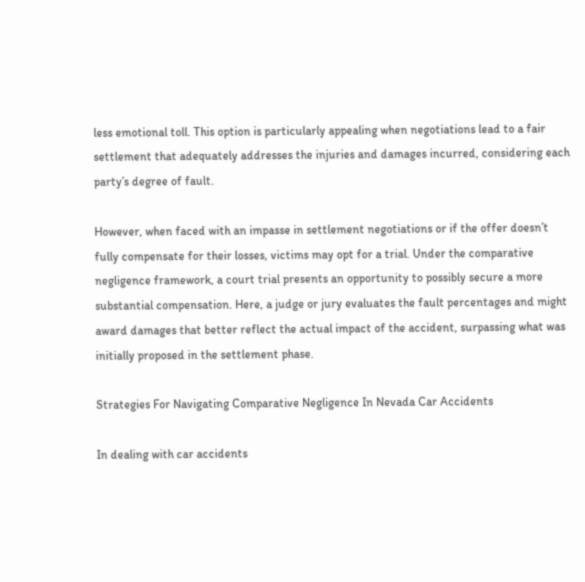less emotional toll. This option is particularly appealing when negotiations lead to a fair settlement that adequately addresses the injuries and damages incurred, considering each party’s degree of fault.

However, when faced with an impasse in settlement negotiations or if the offer doesn’t fully compensate for their losses, victims may opt for a trial. Under the comparative negligence framework, a court trial presents an opportunity to possibly secure a more substantial compensation. Here, a judge or jury evaluates the fault percentages and might award damages that better reflect the actual impact of the accident, surpassing what was initially proposed in the settlement phase.

Strategies For Navigating Comparative Negligence In Nevada Car Accidents

In dealing with car accidents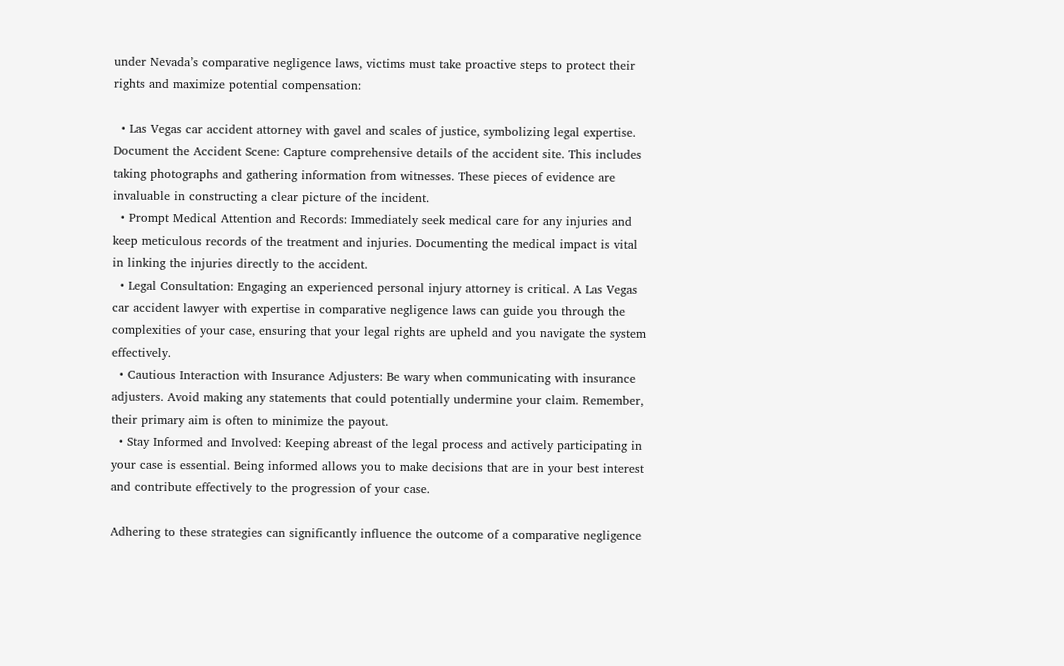under Nevada’s comparative negligence laws, victims must take proactive steps to protect their rights and maximize potential compensation:

  • Las Vegas car accident attorney with gavel and scales of justice, symbolizing legal expertise. Document the Accident Scene: Capture comprehensive details of the accident site. This includes taking photographs and gathering information from witnesses. These pieces of evidence are invaluable in constructing a clear picture of the incident.
  • Prompt Medical Attention and Records: Immediately seek medical care for any injuries and keep meticulous records of the treatment and injuries. Documenting the medical impact is vital in linking the injuries directly to the accident.
  • Legal Consultation: Engaging an experienced personal injury attorney is critical. A Las Vegas car accident lawyer with expertise in comparative negligence laws can guide you through the complexities of your case, ensuring that your legal rights are upheld and you navigate the system effectively.
  • Cautious Interaction with Insurance Adjusters: Be wary when communicating with insurance adjusters. Avoid making any statements that could potentially undermine your claim. Remember, their primary aim is often to minimize the payout.
  • Stay Informed and Involved: Keeping abreast of the legal process and actively participating in your case is essential. Being informed allows you to make decisions that are in your best interest and contribute effectively to the progression of your case.

Adhering to these strategies can significantly influence the outcome of a comparative negligence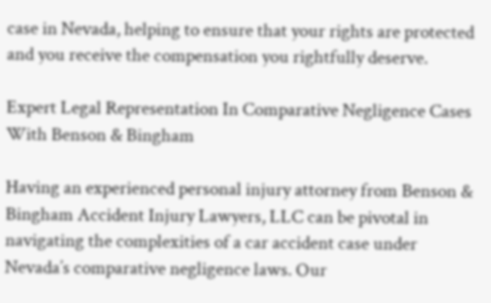case in Nevada, helping to ensure that your rights are protected and you receive the compensation you rightfully deserve.

Expert Legal Representation In Comparative Negligence Cases With Benson & Bingham

Having an experienced personal injury attorney from Benson & Bingham Accident Injury Lawyers, LLC can be pivotal in navigating the complexities of a car accident case under Nevada’s comparative negligence laws. Our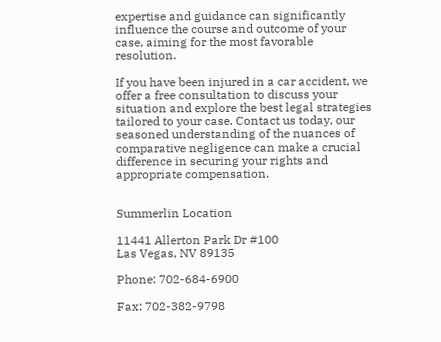expertise and guidance can significantly influence the course and outcome of your case, aiming for the most favorable resolution.

If you have been injured in a car accident, we offer a free consultation to discuss your situation and explore the best legal strategies tailored to your case. Contact us today, our seasoned understanding of the nuances of comparative negligence can make a crucial difference in securing your rights and appropriate compensation.


Summerlin Location

11441 Allerton Park Dr #100
Las Vegas, NV 89135

Phone: 702-684-6900

Fax: 702-382-9798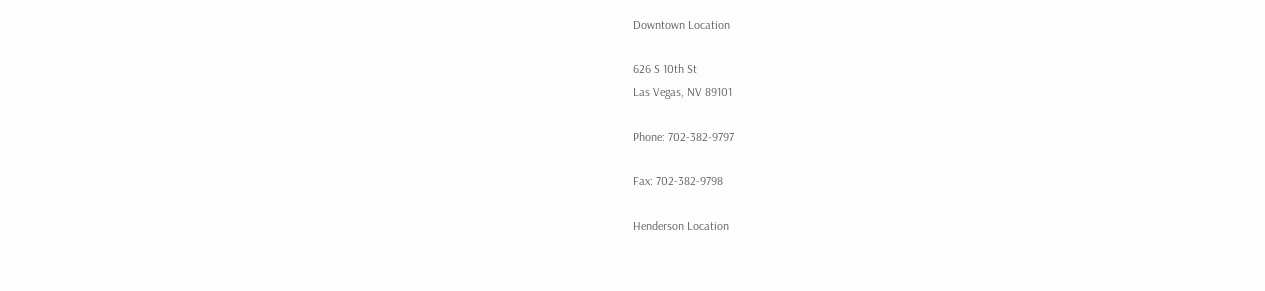Downtown Location

626 S 10th St
Las Vegas, NV 89101

Phone: 702-382-9797

Fax: 702-382-9798

Henderson Location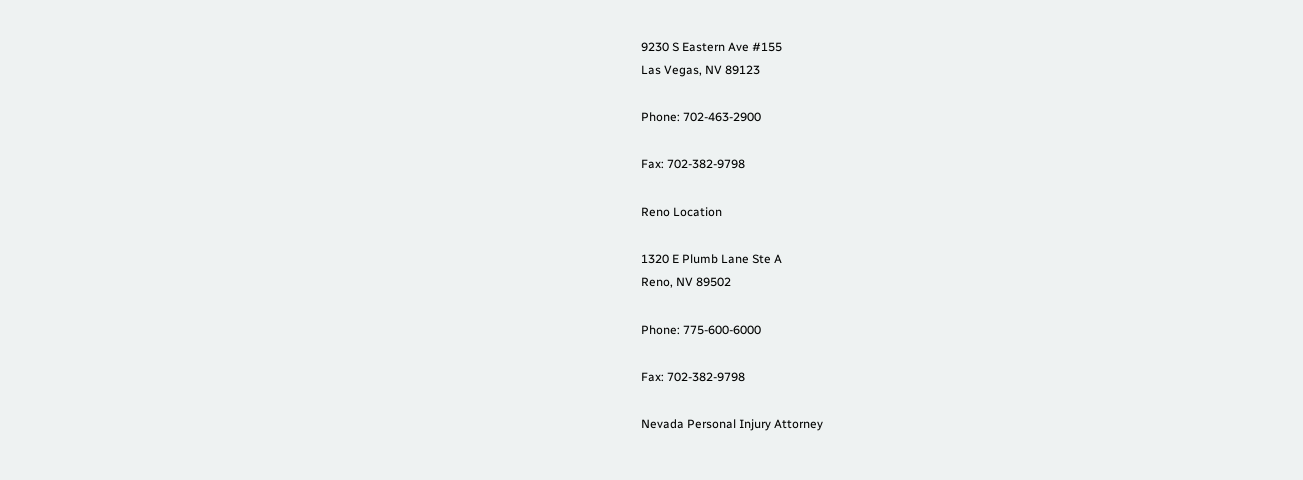9230 S Eastern Ave #155
Las Vegas, NV 89123

Phone: 702-463-2900

Fax: 702-382-9798

Reno Location

1320 E Plumb Lane Ste A
Reno, NV 89502

Phone: 775-600-6000

Fax: 702-382-9798

Nevada Personal Injury Attorney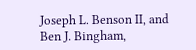Joseph L. Benson II, and Ben J. Bingham,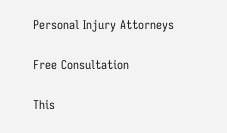Personal Injury Attorneys

Free Consultation

This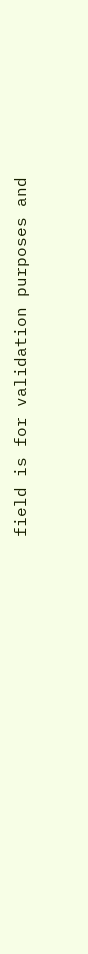field is for validation purposes and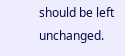should be left unchanged.